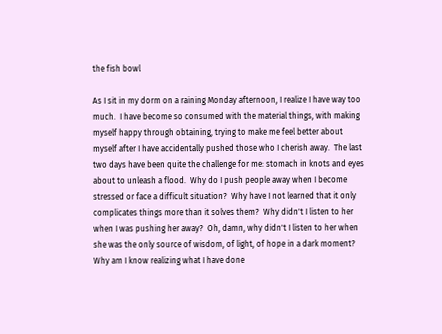the fish bowl

As I sit in my dorm on a raining Monday afternoon, I realize I have way too much.  I have become so consumed with the material things, with making myself happy through obtaining, trying to make me feel better about myself after I have accidentally pushed those who I cherish away.  The last two days have been quite the challenge for me: stomach in knots and eyes about to unleash a flood.  Why do I push people away when I become stressed or face a difficult situation?  Why have I not learned that it only complicates things more than it solves them?  Why didn't I listen to her when I was pushing her away?  Oh, damn, why didn't I listen to her when she was the only source of wisdom, of light, of hope in a dark moment?  Why am I know realizing what I have done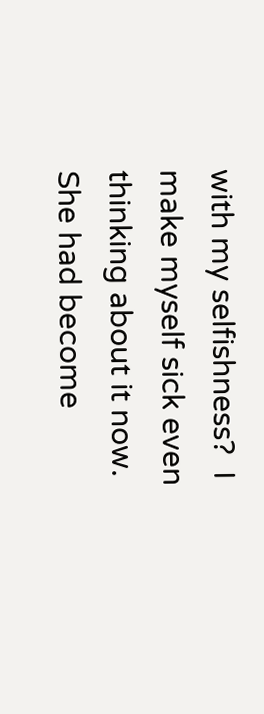with my selfishness?  I make myself sick even thinking about it now.  She had become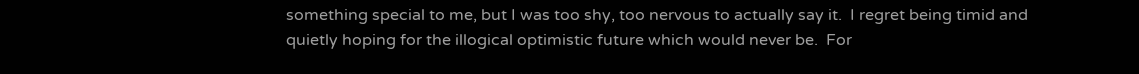something special to me, but I was too shy, too nervous to actually say it.  I regret being timid and quietly hoping for the illogical optimistic future which would never be.  For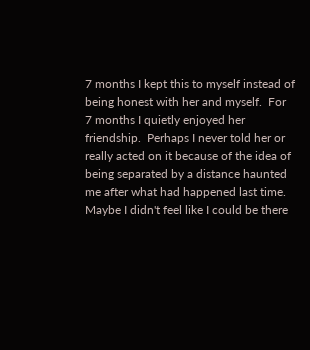7 months I kept this to myself instead of being honest with her and myself.  For 7 months I quietly enjoyed her friendship.  Perhaps I never told her or really acted on it because of the idea of being separated by a distance haunted me after what had happened last time.  Maybe I didn't feel like I could be there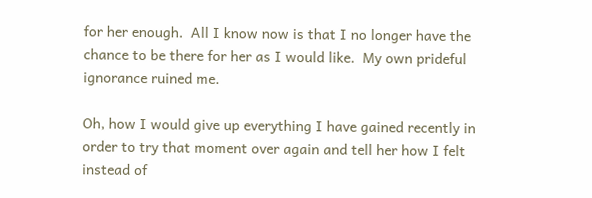for her enough.  All I know now is that I no longer have the chance to be there for her as I would like.  My own prideful ignorance ruined me.

Oh, how I would give up everything I have gained recently in order to try that moment over again and tell her how I felt instead of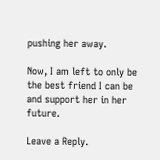pushing her away.

Now, I am left to only be the best friend I can be and support her in her future.

Leave a Reply.